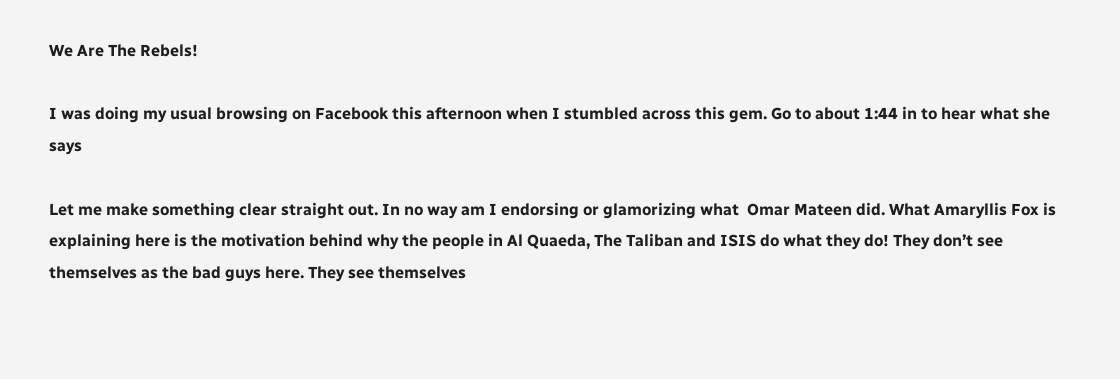We Are The Rebels!

I was doing my usual browsing on Facebook this afternoon when I stumbled across this gem. Go to about 1:44 in to hear what she says

Let me make something clear straight out. In no way am I endorsing or glamorizing what  Omar Mateen did. What Amaryllis Fox is explaining here is the motivation behind why the people in Al Quaeda, The Taliban and ISIS do what they do! They don’t see themselves as the bad guys here. They see themselves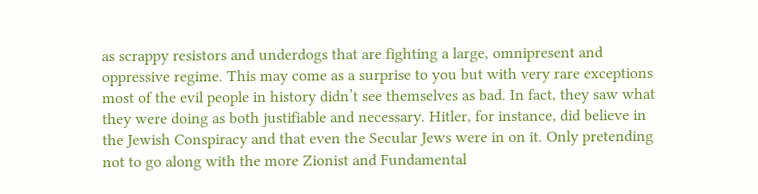as scrappy resistors and underdogs that are fighting a large, omnipresent and oppressive regime. This may come as a surprise to you but with very rare exceptions most of the evil people in history didn’t see themselves as bad. In fact, they saw what they were doing as both justifiable and necessary. Hitler, for instance, did believe in the Jewish Conspiracy and that even the Secular Jews were in on it. Only pretending not to go along with the more Zionist and Fundamental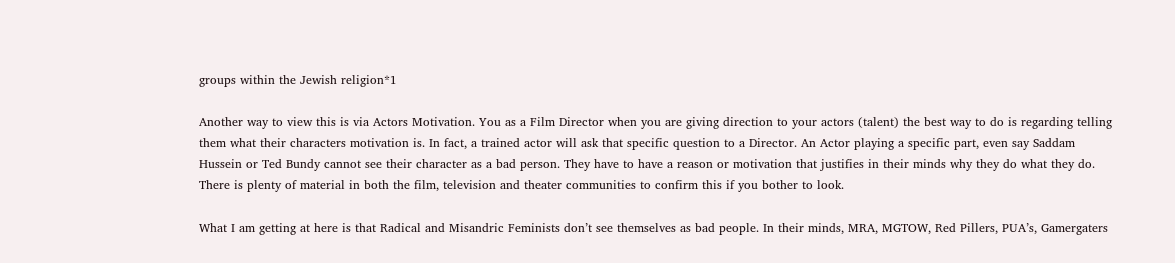groups within the Jewish religion*1

Another way to view this is via Actors Motivation. You as a Film Director when you are giving direction to your actors (talent) the best way to do is regarding telling them what their characters motivation is. In fact, a trained actor will ask that specific question to a Director. An Actor playing a specific part, even say Saddam Hussein or Ted Bundy cannot see their character as a bad person. They have to have a reason or motivation that justifies in their minds why they do what they do. There is plenty of material in both the film, television and theater communities to confirm this if you bother to look.

What I am getting at here is that Radical and Misandric Feminists don’t see themselves as bad people. In their minds, MRA, MGTOW, Red Pillers, PUA’s, Gamergaters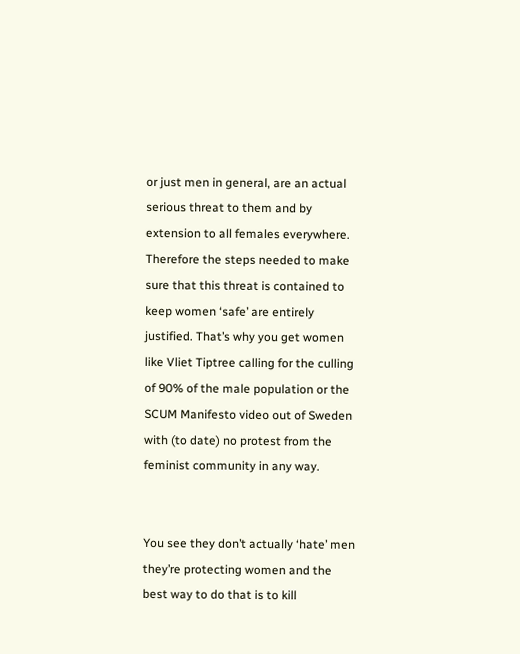or just men in general, are an actual serious threat to them and by extension to all females everywhere. Therefore the steps needed to make sure that this threat is contained to keep women ‘safe’ are entirely justified. That’s why you get women like Vliet Tiptree calling for the culling of 90% of the male population or the SCUM Manifesto video out of Sweden with (to date) no protest from the feminist community in any way.


You see they don’t actually ‘hate’ men they’re protecting women and the best way to do that is to kill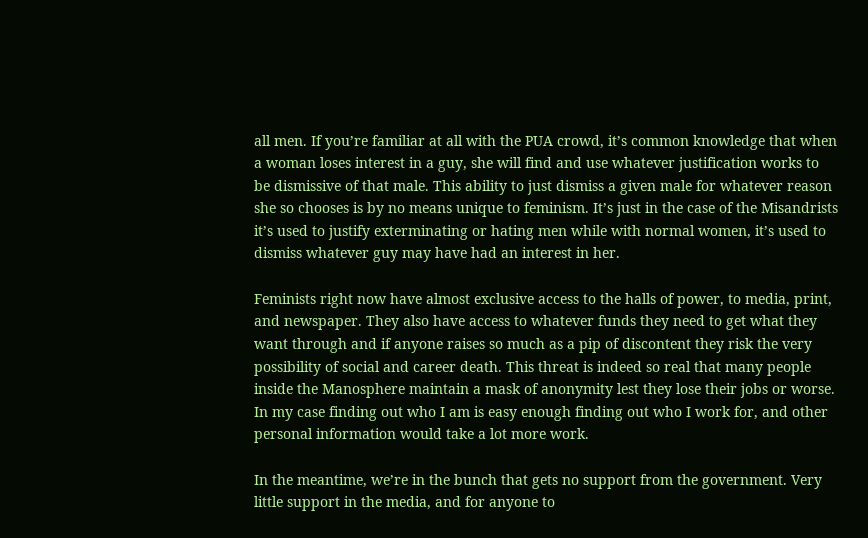all men. If you’re familiar at all with the PUA crowd, it’s common knowledge that when a woman loses interest in a guy, she will find and use whatever justification works to be dismissive of that male. This ability to just dismiss a given male for whatever reason she so chooses is by no means unique to feminism. It’s just in the case of the Misandrists it’s used to justify exterminating or hating men while with normal women, it’s used to dismiss whatever guy may have had an interest in her.

Feminists right now have almost exclusive access to the halls of power, to media, print, and newspaper. They also have access to whatever funds they need to get what they want through and if anyone raises so much as a pip of discontent they risk the very possibility of social and career death. This threat is indeed so real that many people inside the Manosphere maintain a mask of anonymity lest they lose their jobs or worse. In my case finding out who I am is easy enough finding out who I work for, and other personal information would take a lot more work.

In the meantime, we’re in the bunch that gets no support from the government. Very little support in the media, and for anyone to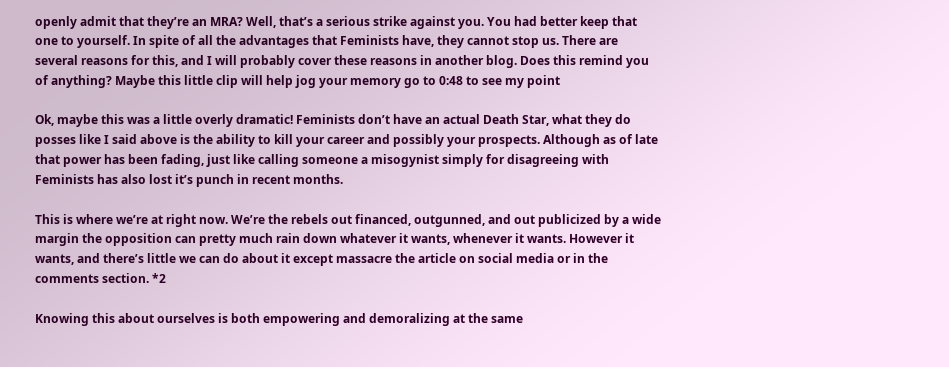openly admit that they’re an MRA? Well, that’s a serious strike against you. You had better keep that one to yourself. In spite of all the advantages that Feminists have, they cannot stop us. There are several reasons for this, and I will probably cover these reasons in another blog. Does this remind you of anything? Maybe this little clip will help jog your memory go to 0:48 to see my point

Ok, maybe this was a little overly dramatic! Feminists don’t have an actual Death Star, what they do posses like I said above is the ability to kill your career and possibly your prospects. Although as of late that power has been fading, just like calling someone a misogynist simply for disagreeing with Feminists has also lost it’s punch in recent months.

This is where we’re at right now. We’re the rebels out financed, outgunned, and out publicized by a wide margin the opposition can pretty much rain down whatever it wants, whenever it wants. However it wants, and there’s little we can do about it except massacre the article on social media or in the comments section. *2

Knowing this about ourselves is both empowering and demoralizing at the same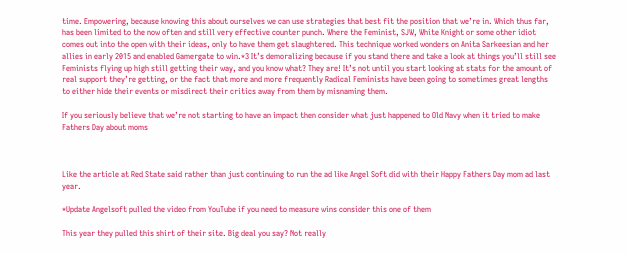time. Empowering, because knowing this about ourselves we can use strategies that best fit the position that we’re in. Which thus far, has been limited to the now often and still very effective counter punch. Where the Feminist, SJW, White Knight or some other idiot comes out into the open with their ideas, only to have them get slaughtered. This technique worked wonders on Anita Sarkeesian and her allies in early 2015 and enabled Gamergate to win.*3 It’s demoralizing because if you stand there and take a look at things you’ll still see Feminists flying up high still getting their way, and you know what? They are! It’s not until you start looking at stats for the amount of real support they’re getting, or the fact that more and more frequently Radical Feminists have been going to sometimes great lengths to either hide their events or misdirect their critics away from them by misnaming them.

If you seriously believe that we’re not starting to have an impact then consider what just happened to Old Navy when it tried to make Fathers Day about moms



Like the article at Red State said rather than just continuing to run the ad like Angel Soft did with their Happy Fathers Day mom ad last year.

*Update Angelsoft pulled the video from YouTube if you need to measure wins consider this one of them

This year they pulled this shirt of their site. Big deal you say? Not really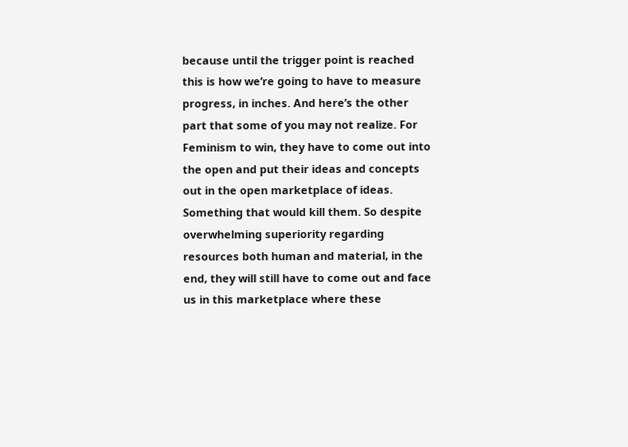because until the trigger point is reached this is how we’re going to have to measure progress, in inches. And here’s the other part that some of you may not realize. For Feminism to win, they have to come out into the open and put their ideas and concepts out in the open marketplace of ideas. Something that would kill them. So despite overwhelming superiority regarding resources both human and material, in the end, they will still have to come out and face us in this marketplace where these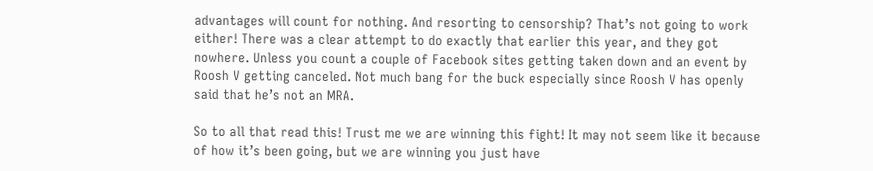advantages will count for nothing. And resorting to censorship? That’s not going to work either! There was a clear attempt to do exactly that earlier this year, and they got nowhere. Unless you count a couple of Facebook sites getting taken down and an event by Roosh V getting canceled. Not much bang for the buck especially since Roosh V has openly said that he’s not an MRA.

So to all that read this! Trust me we are winning this fight! It may not seem like it because of how it’s been going, but we are winning you just have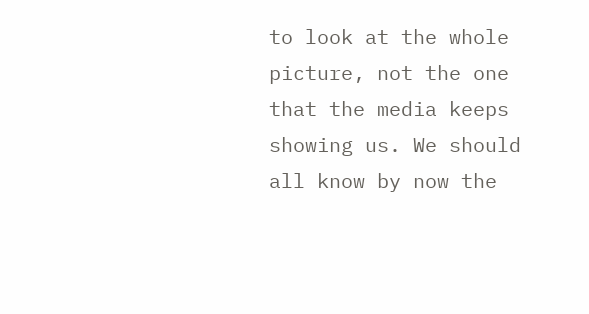to look at the whole picture, not the one that the media keeps showing us. We should all know by now the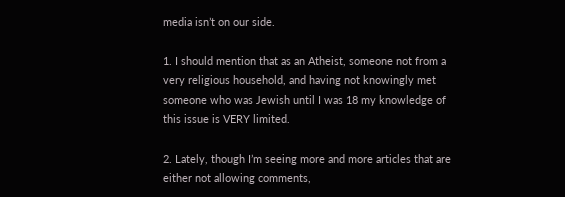media isn’t on our side.

1. I should mention that as an Atheist, someone not from a very religious household, and having not knowingly met someone who was Jewish until I was 18 my knowledge of this issue is VERY limited.

2. Lately, though I’m seeing more and more articles that are either not allowing comments,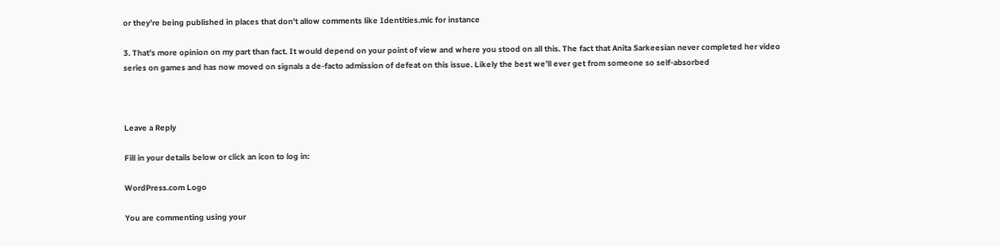or they’re being published in places that don’t allow comments like Identities.mic for instance

3. That’s more opinion on my part than fact. It would depend on your point of view and where you stood on all this. The fact that Anita Sarkeesian never completed her video series on games and has now moved on signals a de-facto admission of defeat on this issue. Likely the best we’ll ever get from someone so self-absorbed



Leave a Reply

Fill in your details below or click an icon to log in:

WordPress.com Logo

You are commenting using your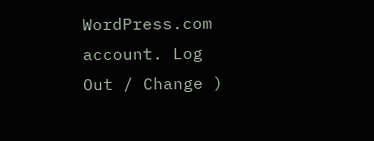WordPress.com account. Log Out / Change )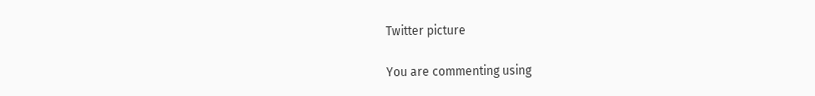Twitter picture

You are commenting using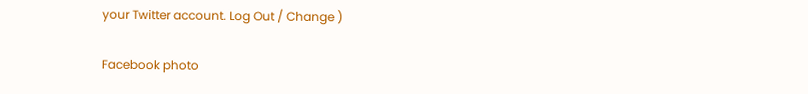your Twitter account. Log Out / Change )

Facebook photo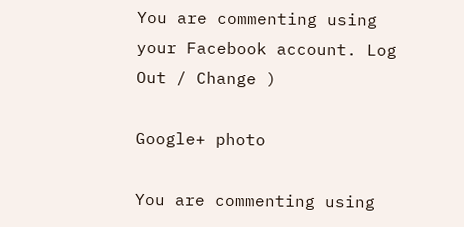You are commenting using your Facebook account. Log Out / Change )

Google+ photo

You are commenting using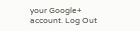your Google+ account. Log Out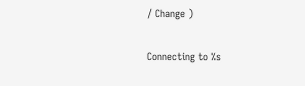/ Change )

Connecting to %s